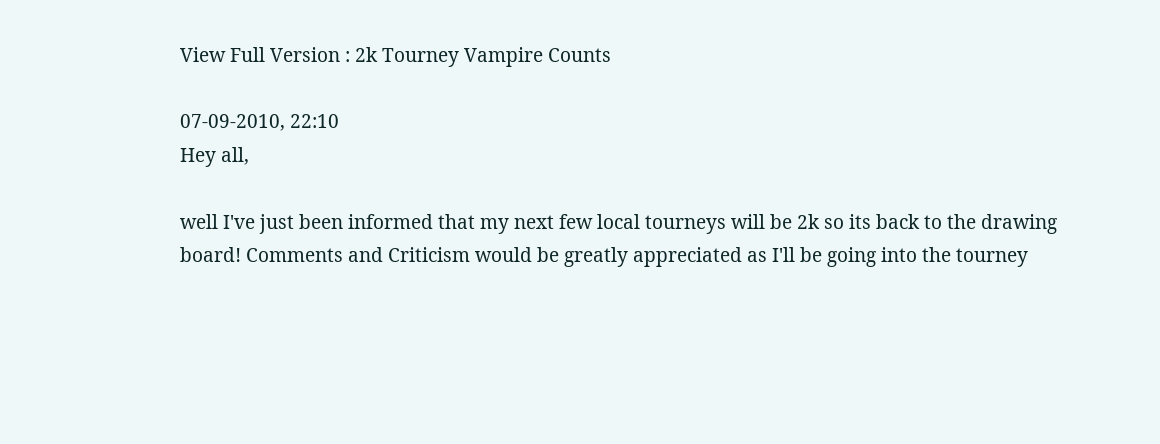View Full Version : 2k Tourney Vampire Counts

07-09-2010, 22:10
Hey all,

well I've just been informed that my next few local tourneys will be 2k so its back to the drawing board! Comments and Criticism would be greatly appreciated as I'll be going into the tourney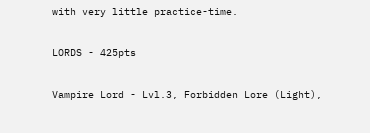with very little practice-time.

LORDS - 425pts

Vampire Lord - Lvl.3, Forbidden Lore (Light),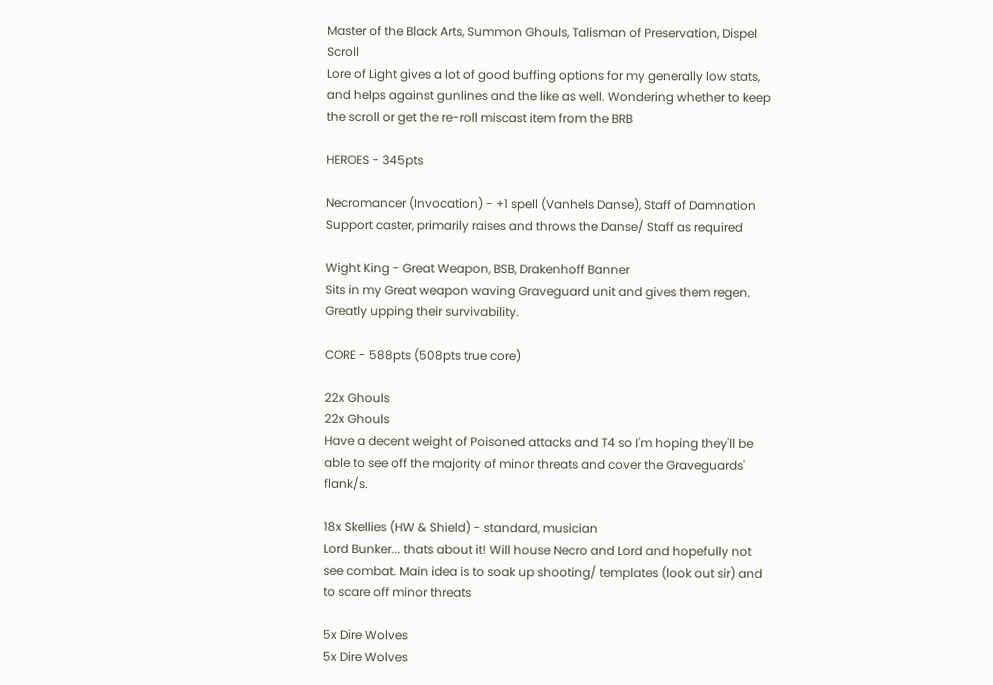Master of the Black Arts, Summon Ghouls, Talisman of Preservation, Dispel Scroll
Lore of Light gives a lot of good buffing options for my generally low stats, and helps against gunlines and the like as well. Wondering whether to keep the scroll or get the re-roll miscast item from the BRB

HEROES - 345pts

Necromancer (Invocation) - +1 spell (Vanhels Danse), Staff of Damnation
Support caster, primarily raises and throws the Danse/ Staff as required

Wight King - Great Weapon, BSB, Drakenhoff Banner
Sits in my Great weapon waving Graveguard unit and gives them regen. Greatly upping their survivability.

CORE - 588pts (508pts true core)

22x Ghouls
22x Ghouls
Have a decent weight of Poisoned attacks and T4 so I'm hoping they'll be able to see off the majority of minor threats and cover the Graveguards' flank/s.

18x Skellies (HW & Shield) - standard, musician
Lord Bunker... thats about it! Will house Necro and Lord and hopefully not see combat. Main idea is to soak up shooting/ templates (look out sir) and to scare off minor threats

5x Dire Wolves
5x Dire Wolves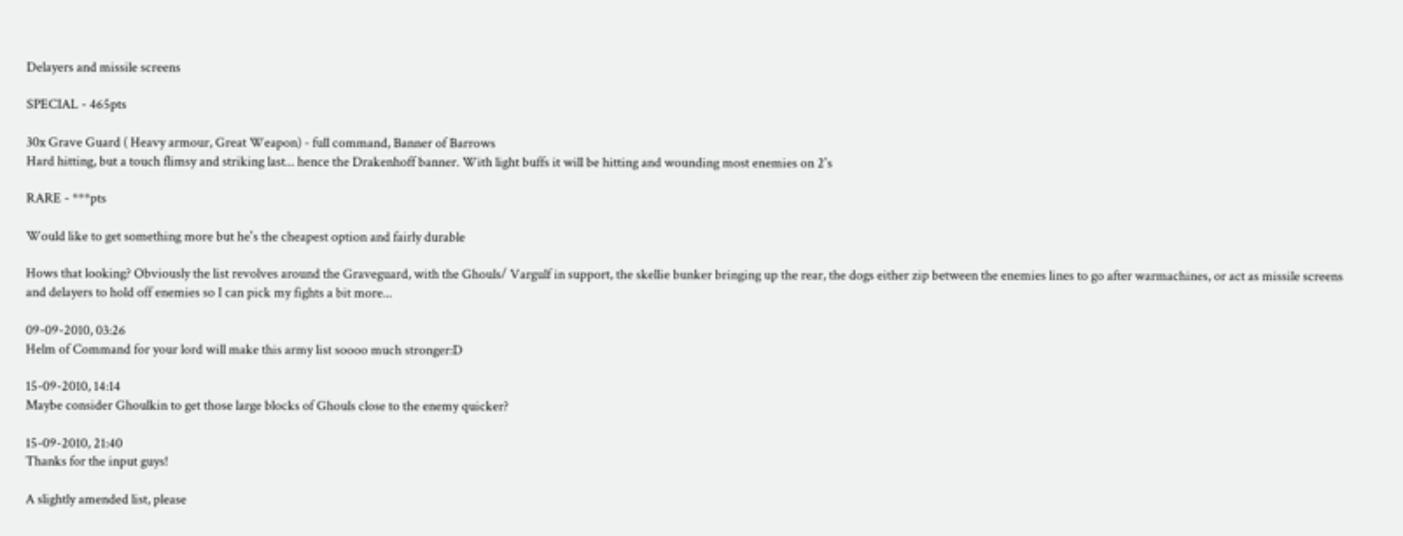Delayers and missile screens

SPECIAL - 465pts

30x Grave Guard ( Heavy armour, Great Weapon) - full command, Banner of Barrows
Hard hitting, but a touch flimsy and striking last... hence the Drakenhoff banner. With light buffs it will be hitting and wounding most enemies on 2's

RARE - ***pts

Would like to get something more but he's the cheapest option and fairly durable

Hows that looking? Obviously the list revolves around the Graveguard, with the Ghouls/ Vargulf in support, the skellie bunker bringing up the rear, the dogs either zip between the enemies lines to go after warmachines, or act as missile screens and delayers to hold off enemies so I can pick my fights a bit more...

09-09-2010, 03:26
Helm of Command for your lord will make this army list soooo much stronger:D

15-09-2010, 14:14
Maybe consider Ghoulkin to get those large blocks of Ghouls close to the enemy quicker?

15-09-2010, 21:40
Thanks for the input guys!

A slightly amended list, please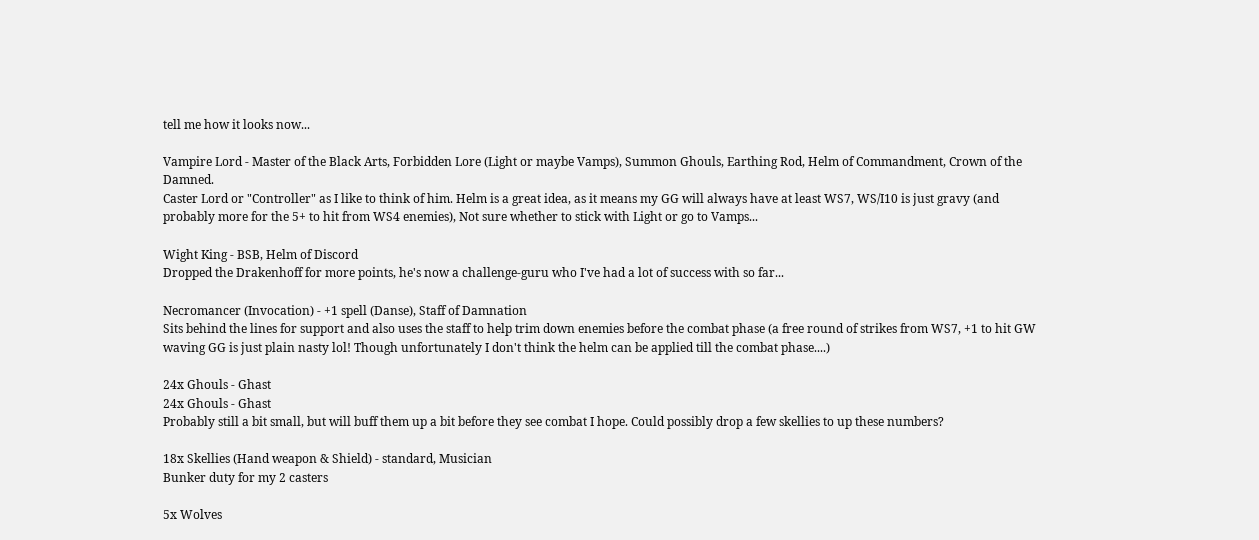tell me how it looks now...

Vampire Lord - Master of the Black Arts, Forbidden Lore (Light or maybe Vamps), Summon Ghouls, Earthing Rod, Helm of Commandment, Crown of the Damned.
Caster Lord or "Controller" as I like to think of him. Helm is a great idea, as it means my GG will always have at least WS7, WS/I10 is just gravy (and probably more for the 5+ to hit from WS4 enemies), Not sure whether to stick with Light or go to Vamps...

Wight King - BSB, Helm of Discord
Dropped the Drakenhoff for more points, he's now a challenge-guru who I've had a lot of success with so far...

Necromancer (Invocation) - +1 spell (Danse), Staff of Damnation
Sits behind the lines for support and also uses the staff to help trim down enemies before the combat phase (a free round of strikes from WS7, +1 to hit GW waving GG is just plain nasty lol! Though unfortunately I don't think the helm can be applied till the combat phase....)

24x Ghouls - Ghast
24x Ghouls - Ghast
Probably still a bit small, but will buff them up a bit before they see combat I hope. Could possibly drop a few skellies to up these numbers?

18x Skellies (Hand weapon & Shield) - standard, Musician
Bunker duty for my 2 casters

5x Wolves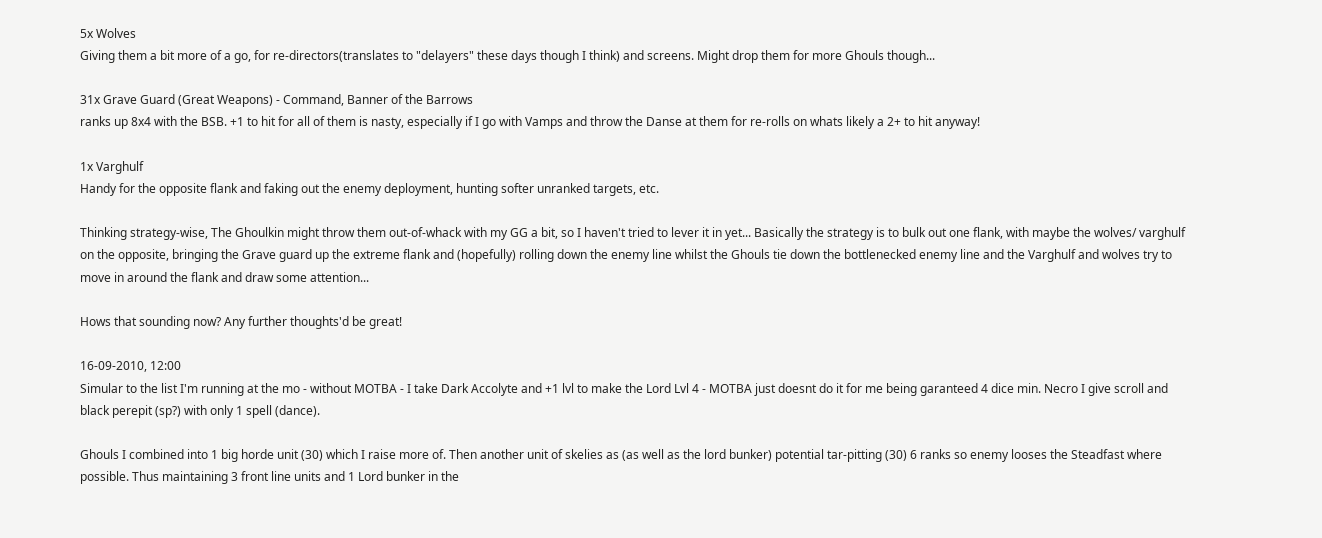5x Wolves
Giving them a bit more of a go, for re-directors(translates to "delayers" these days though I think) and screens. Might drop them for more Ghouls though...

31x Grave Guard (Great Weapons) - Command, Banner of the Barrows
ranks up 8x4 with the BSB. +1 to hit for all of them is nasty, especially if I go with Vamps and throw the Danse at them for re-rolls on whats likely a 2+ to hit anyway!

1x Varghulf
Handy for the opposite flank and faking out the enemy deployment, hunting softer unranked targets, etc.

Thinking strategy-wise, The Ghoulkin might throw them out-of-whack with my GG a bit, so I haven't tried to lever it in yet... Basically the strategy is to bulk out one flank, with maybe the wolves/ varghulf on the opposite, bringing the Grave guard up the extreme flank and (hopefully) rolling down the enemy line whilst the Ghouls tie down the bottlenecked enemy line and the Varghulf and wolves try to move in around the flank and draw some attention...

Hows that sounding now? Any further thoughts'd be great!

16-09-2010, 12:00
Simular to the list I'm running at the mo - without MOTBA - I take Dark Accolyte and +1 lvl to make the Lord Lvl 4 - MOTBA just doesnt do it for me being garanteed 4 dice min. Necro I give scroll and black perepit (sp?) with only 1 spell (dance).

Ghouls I combined into 1 big horde unit (30) which I raise more of. Then another unit of skelies as (as well as the lord bunker) potential tar-pitting (30) 6 ranks so enemy looses the Steadfast where possible. Thus maintaining 3 front line units and 1 Lord bunker in the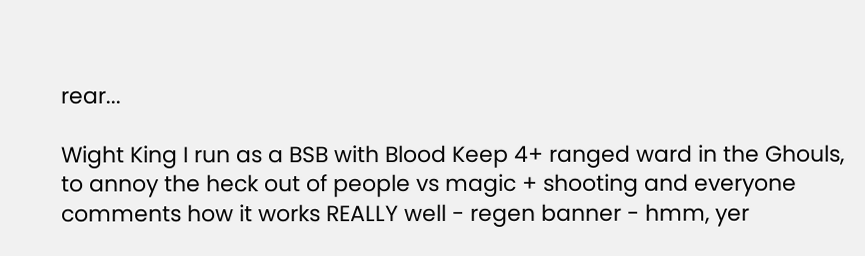rear...

Wight King I run as a BSB with Blood Keep 4+ ranged ward in the Ghouls, to annoy the heck out of people vs magic + shooting and everyone comments how it works REALLY well - regen banner - hmm, yer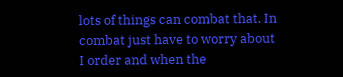lots of things can combat that. In combat just have to worry about I order and when the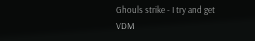Ghouls strike - I try and get VDM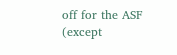off for the ASF (except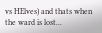vs HElves) and thats when the ward is lost...